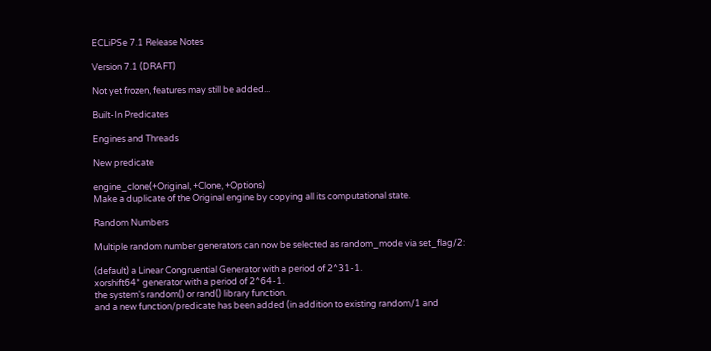ECLiPSe 7.1 Release Notes

Version 7.1 (DRAFT)

Not yet frozen, features may still be added...

Built-In Predicates

Engines and Threads

New predicate

engine_clone(+Original, +Clone, +Options)
Make a duplicate of the Original engine by copying all its computational state.

Random Numbers

Multiple random number generators can now be selected as random_mode via set_flag/2:

(default) a Linear Congruential Generator with a period of 2^31-1.
xorshift64* generator with a period of 2^64-1.
the system's random() or rand() library function.
and a new function/predicate has been added (in addition to existing random/1 and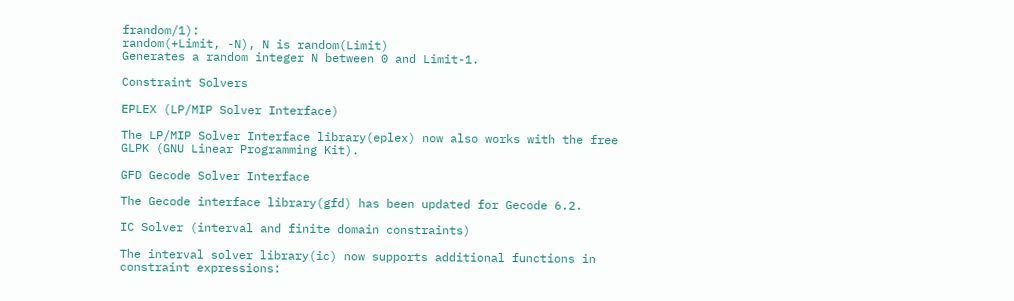frandom/1):
random(+Limit, -N), N is random(Limit)
Generates a random integer N between 0 and Limit-1.

Constraint Solvers

EPLEX (LP/MIP Solver Interface)

The LP/MIP Solver Interface library(eplex) now also works with the free GLPK (GNU Linear Programming Kit).

GFD Gecode Solver Interface

The Gecode interface library(gfd) has been updated for Gecode 6.2.

IC Solver (interval and finite domain constraints)

The interval solver library(ic) now supports additional functions in constraint expressions: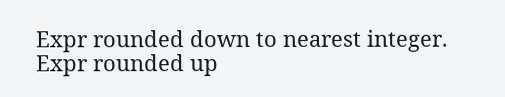Expr rounded down to nearest integer.
Expr rounded up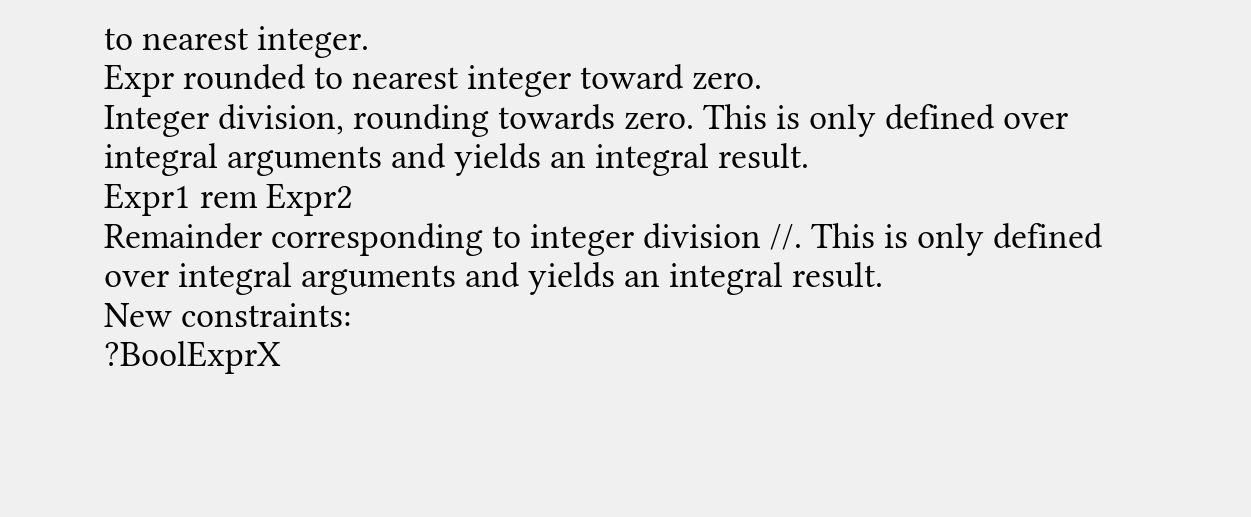to nearest integer.
Expr rounded to nearest integer toward zero.
Integer division, rounding towards zero. This is only defined over integral arguments and yields an integral result.
Expr1 rem Expr2
Remainder corresponding to integer division //. This is only defined over integral arguments and yields an integral result.
New constraints:
?BoolExprX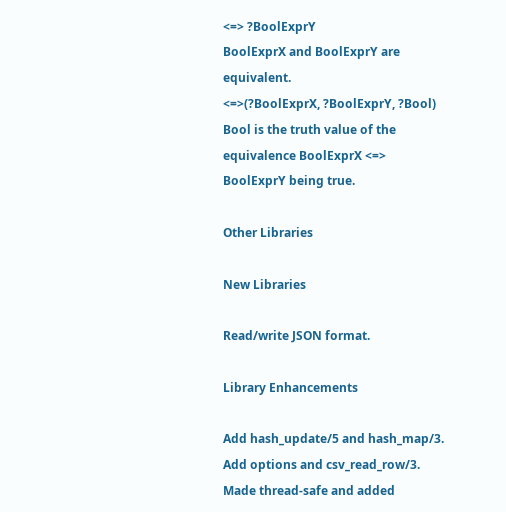<=> ?BoolExprY
BoolExprX and BoolExprY are equivalent.
<=>(?BoolExprX, ?BoolExprY, ?Bool)
Bool is the truth value of the equivalence BoolExprX <=> BoolExprY being true.

Other Libraries

New Libraries

Read/write JSON format.

Library Enhancements

Add hash_update/5 and hash_map/3.
Add options and csv_read_row/3.
Made thread-safe and added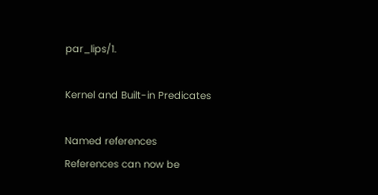par_lips/1.

Kernel and Built-in Predicates

Named references
References can now be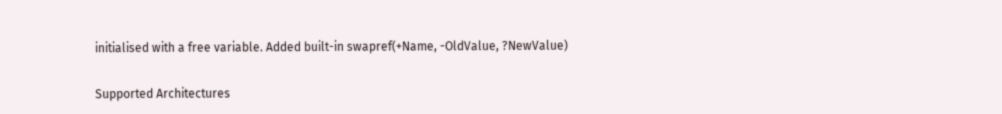initialised with a free variable. Added built-in swapref(+Name, -OldValue, ?NewValue)

Supported Architectures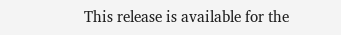This release is available for the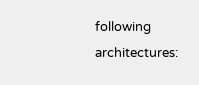following architectures: